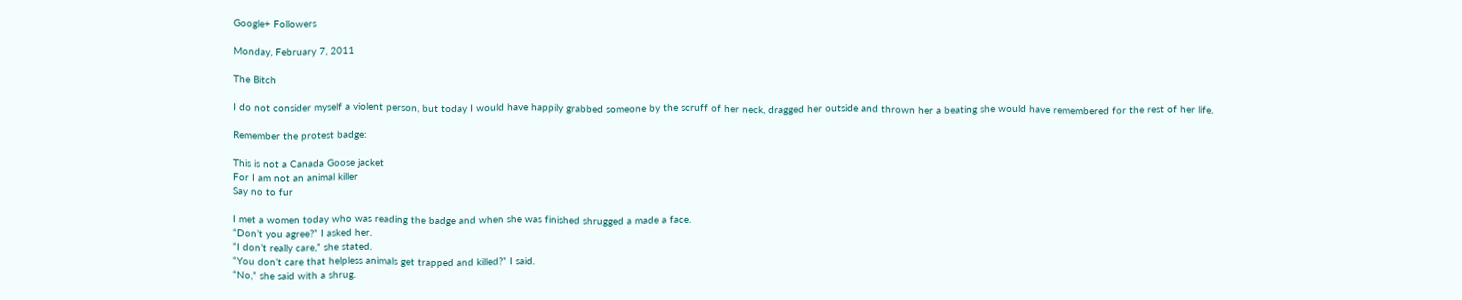Google+ Followers

Monday, February 7, 2011

The Bitch

I do not consider myself a violent person, but today I would have happily grabbed someone by the scruff of her neck, dragged her outside and thrown her a beating she would have remembered for the rest of her life.

Remember the protest badge:

This is not a Canada Goose jacket
For I am not an animal killer
Say no to fur

I met a women today who was reading the badge and when she was finished shrugged a made a face.
“Don’t you agree?” I asked her.
“I don’t really care,” she stated.
“You don’t care that helpless animals get trapped and killed?” I said.
“No,” she said with a shrug.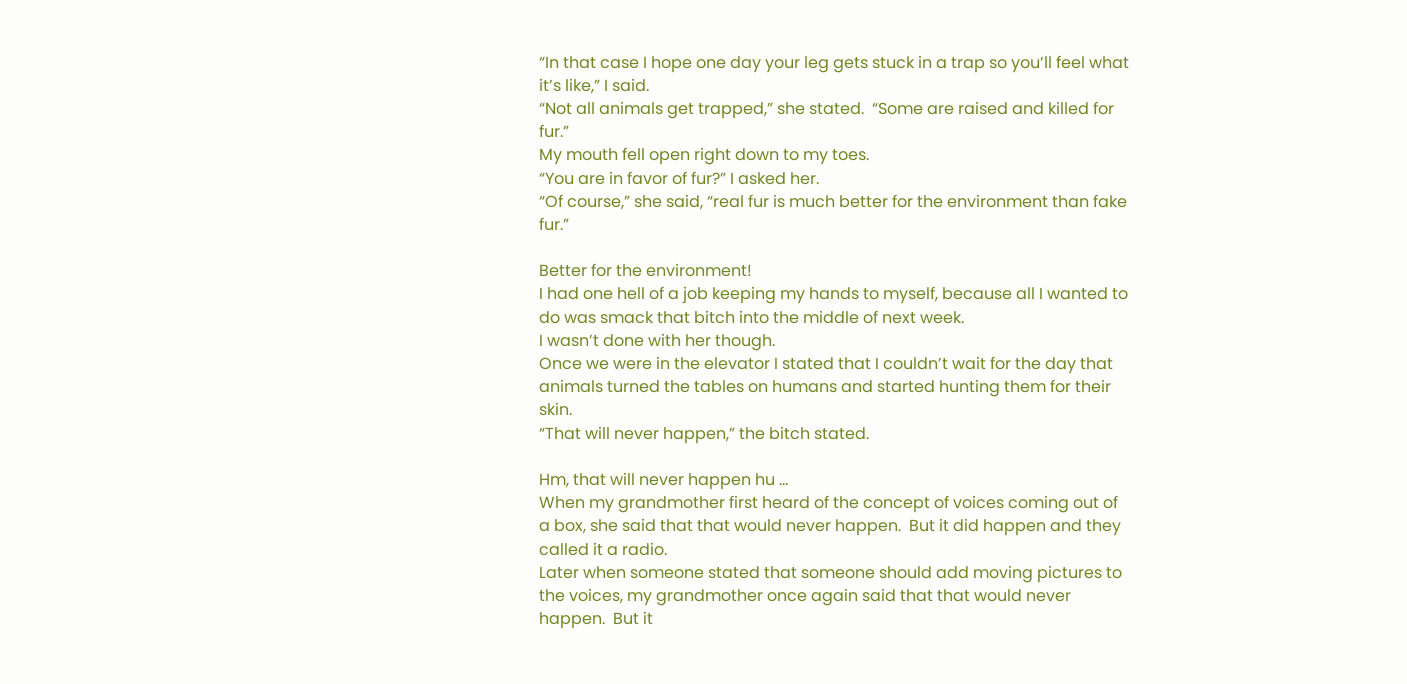“In that case I hope one day your leg gets stuck in a trap so you’ll feel what it’s like,” I said.
“Not all animals get trapped,” she stated.  “Some are raised and killed for fur.”
My mouth fell open right down to my toes.
“You are in favor of fur?” I asked her.
“Of course,” she said, “real fur is much better for the environment than fake fur.”

Better for the environment!
I had one hell of a job keeping my hands to myself, because all I wanted to do was smack that bitch into the middle of next week.
I wasn’t done with her though.
Once we were in the elevator I stated that I couldn’t wait for the day that animals turned the tables on humans and started hunting them for their skin.
“That will never happen,” the bitch stated.

Hm, that will never happen hu ...
When my grandmother first heard of the concept of voices coming out of a box, she said that that would never happen.  But it did happen and they called it a radio.
Later when someone stated that someone should add moving pictures to the voices, my grandmother once again said that that would never happen.  But it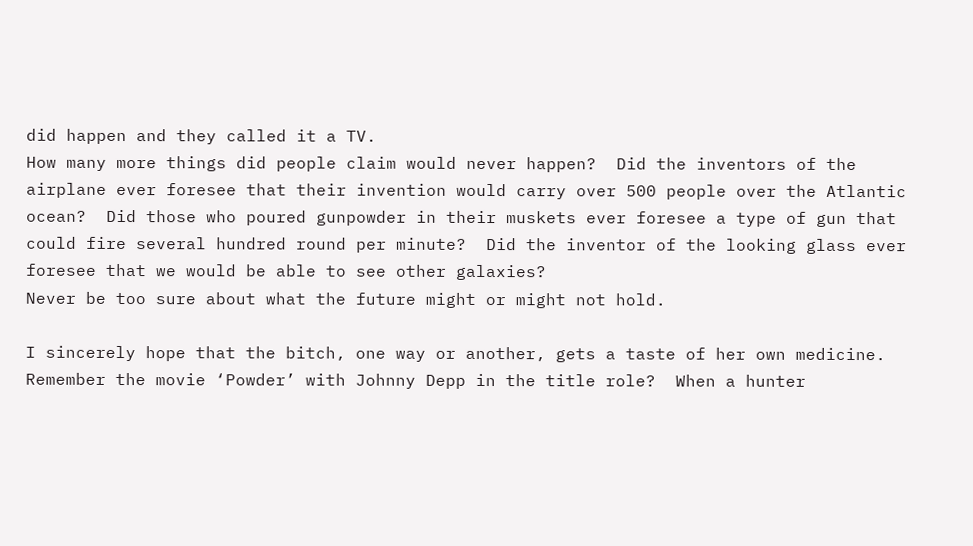did happen and they called it a TV.
How many more things did people claim would never happen?  Did the inventors of the airplane ever foresee that their invention would carry over 500 people over the Atlantic ocean?  Did those who poured gunpowder in their muskets ever foresee a type of gun that could fire several hundred round per minute?  Did the inventor of the looking glass ever foresee that we would be able to see other galaxies?
Never be too sure about what the future might or might not hold.

I sincerely hope that the bitch, one way or another, gets a taste of her own medicine.
Remember the movie ‘Powder’ with Johnny Depp in the title role?  When a hunter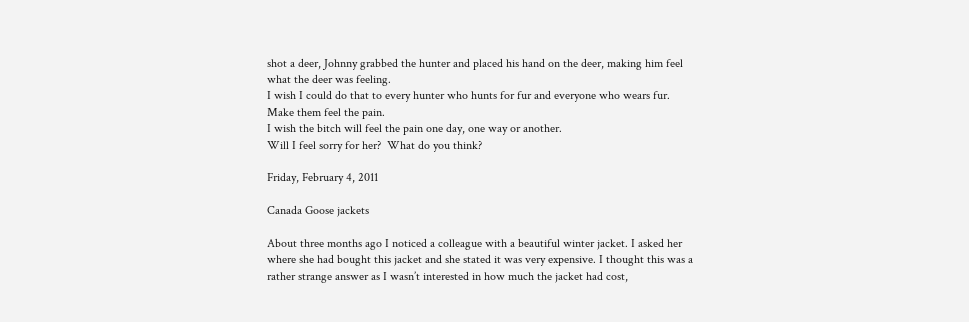shot a deer, Johnny grabbed the hunter and placed his hand on the deer, making him feel what the deer was feeling.
I wish I could do that to every hunter who hunts for fur and everyone who wears fur.  Make them feel the pain.
I wish the bitch will feel the pain one day, one way or another.
Will I feel sorry for her?  What do you think?

Friday, February 4, 2011

Canada Goose jackets

About three months ago I noticed a colleague with a beautiful winter jacket. I asked her where she had bought this jacket and she stated it was very expensive. I thought this was a rather strange answer as I wasn’t interested in how much the jacket had cost,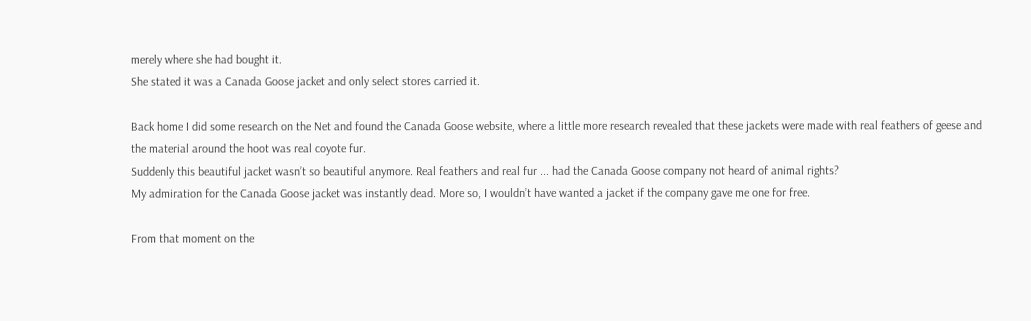merely where she had bought it.
She stated it was a Canada Goose jacket and only select stores carried it.

Back home I did some research on the Net and found the Canada Goose website, where a little more research revealed that these jackets were made with real feathers of geese and the material around the hoot was real coyote fur.
Suddenly this beautiful jacket wasn’t so beautiful anymore. Real feathers and real fur ... had the Canada Goose company not heard of animal rights?
My admiration for the Canada Goose jacket was instantly dead. More so, I wouldn’t have wanted a jacket if the company gave me one for free.

From that moment on the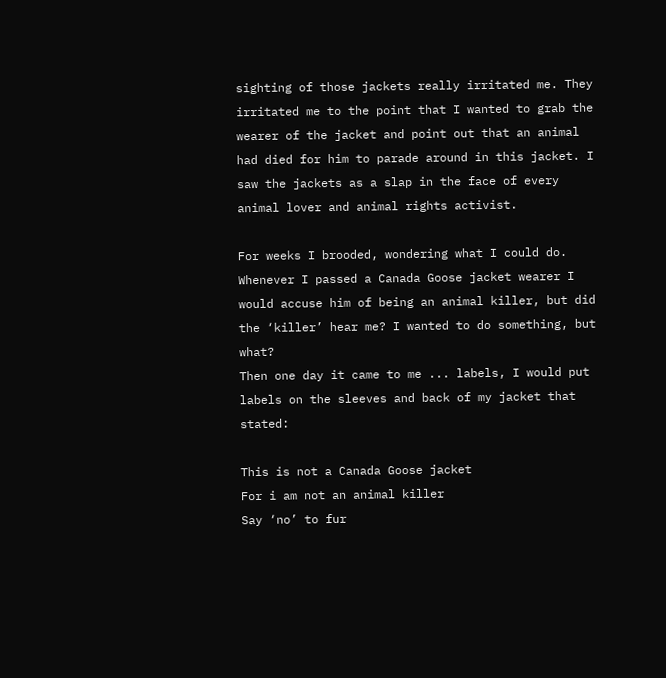sighting of those jackets really irritated me. They irritated me to the point that I wanted to grab the wearer of the jacket and point out that an animal had died for him to parade around in this jacket. I saw the jackets as a slap in the face of every animal lover and animal rights activist.

For weeks I brooded, wondering what I could do. Whenever I passed a Canada Goose jacket wearer I would accuse him of being an animal killer, but did the ‘killer’ hear me? I wanted to do something, but what?
Then one day it came to me ... labels, I would put labels on the sleeves and back of my jacket that stated:

This is not a Canada Goose jacket
For i am not an animal killer
Say ‘no’ to fur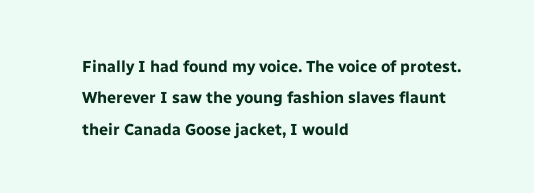Finally I had found my voice. The voice of protest. Wherever I saw the young fashion slaves flaunt their Canada Goose jacket, I would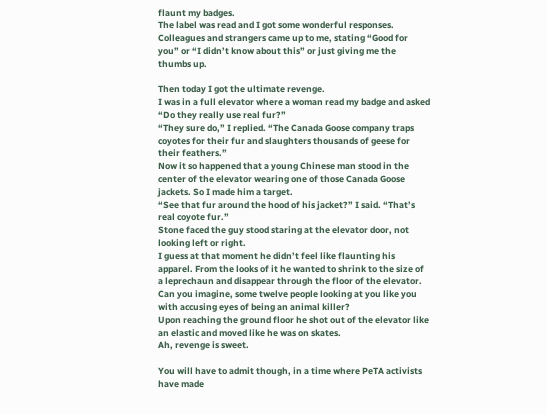flaunt my badges.
The label was read and I got some wonderful responses. Colleagues and strangers came up to me, stating “Good for you” or “I didn’t know about this” or just giving me the thumbs up.

Then today I got the ultimate revenge.
I was in a full elevator where a woman read my badge and asked “Do they really use real fur?”
“They sure do,” I replied. “The Canada Goose company traps coyotes for their fur and slaughters thousands of geese for their feathers.”
Now it so happened that a young Chinese man stood in the center of the elevator wearing one of those Canada Goose jackets. So I made him a target.
“See that fur around the hood of his jacket?” I said. “That’s real coyote fur.”
Stone faced the guy stood staring at the elevator door, not looking left or right.
I guess at that moment he didn’t feel like flaunting his apparel. From the looks of it he wanted to shrink to the size of a leprechaun and disappear through the floor of the elevator. Can you imagine, some twelve people looking at you like you with accusing eyes of being an animal killer?
Upon reaching the ground floor he shot out of the elevator like an elastic and moved like he was on skates.
Ah, revenge is sweet.

You will have to admit though, in a time where PeTA activists have made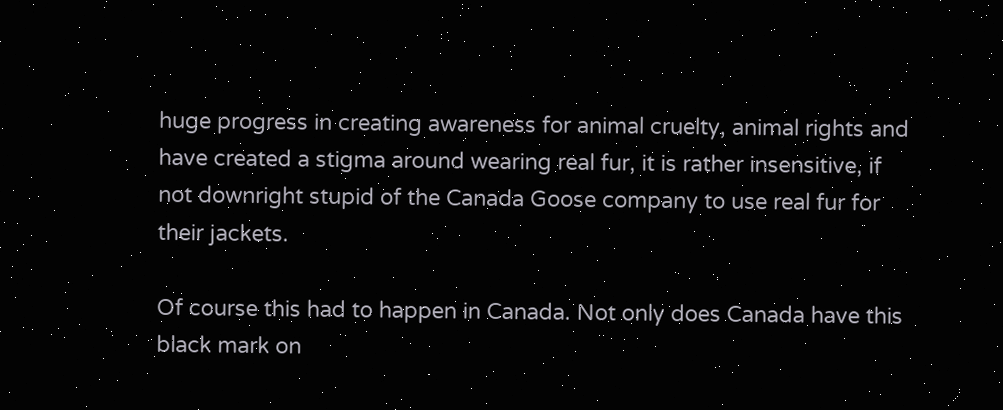huge progress in creating awareness for animal cruelty, animal rights and have created a stigma around wearing real fur, it is rather insensitive, if not downright stupid of the Canada Goose company to use real fur for their jackets.

Of course this had to happen in Canada. Not only does Canada have this black mark on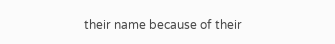their name because of their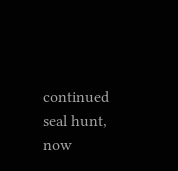continued seal hunt, now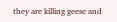they are killing geese and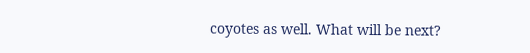coyotes as well. What will be next?